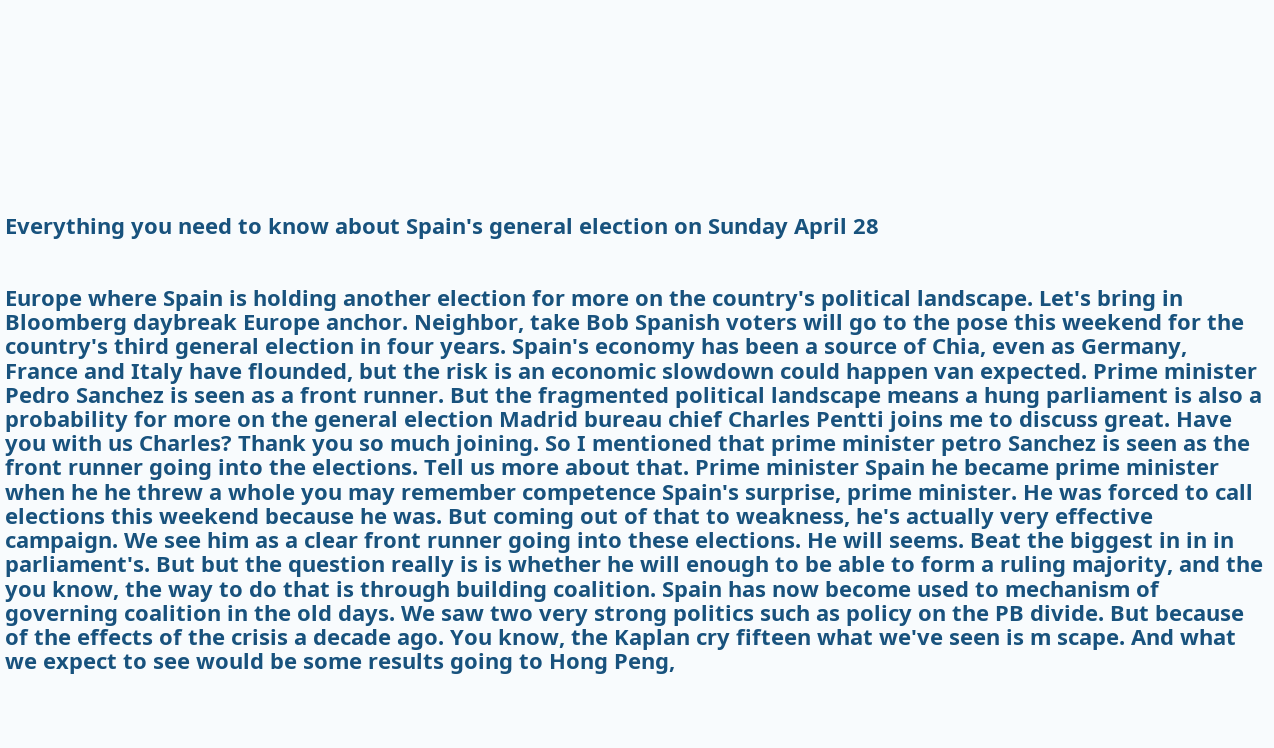Everything you need to know about Spain's general election on Sunday April 28


Europe where Spain is holding another election for more on the country's political landscape. Let's bring in Bloomberg daybreak Europe anchor. Neighbor, take Bob Spanish voters will go to the pose this weekend for the country's third general election in four years. Spain's economy has been a source of Chia, even as Germany, France and Italy have flounded, but the risk is an economic slowdown could happen van expected. Prime minister Pedro Sanchez is seen as a front runner. But the fragmented political landscape means a hung parliament is also a probability for more on the general election Madrid bureau chief Charles Pentti joins me to discuss great. Have you with us Charles? Thank you so much joining. So I mentioned that prime minister petro Sanchez is seen as the front runner going into the elections. Tell us more about that. Prime minister Spain he became prime minister when he he threw a whole you may remember competence Spain's surprise, prime minister. He was forced to call elections this weekend because he was. But coming out of that to weakness, he's actually very effective campaign. We see him as a clear front runner going into these elections. He will seems. Beat the biggest in in in parliament's. But but the question really is is whether he will enough to be able to form a ruling majority, and the you know, the way to do that is through building coalition. Spain has now become used to mechanism of governing coalition in the old days. We saw two very strong politics such as policy on the PB divide. But because of the effects of the crisis a decade ago. You know, the Kaplan cry fifteen what we've seen is m scape. And what we expect to see would be some results going to Hong Peng,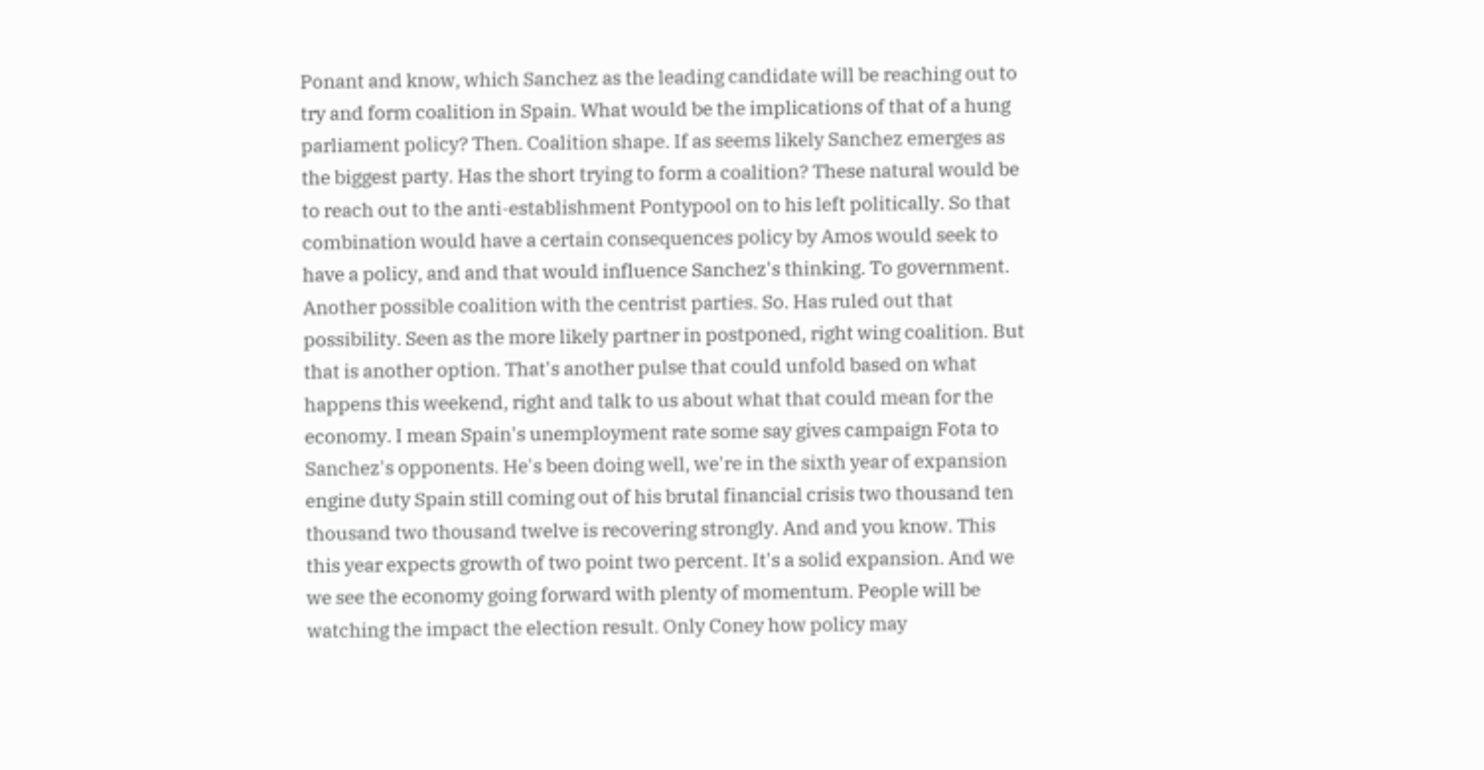Ponant and know, which Sanchez as the leading candidate will be reaching out to try and form coalition in Spain. What would be the implications of that of a hung parliament policy? Then. Coalition shape. If as seems likely Sanchez emerges as the biggest party. Has the short trying to form a coalition? These natural would be to reach out to the anti-establishment Pontypool on to his left politically. So that combination would have a certain consequences policy by Amos would seek to have a policy, and and that would influence Sanchez's thinking. To government. Another possible coalition with the centrist parties. So. Has ruled out that possibility. Seen as the more likely partner in postponed, right wing coalition. But that is another option. That's another pulse that could unfold based on what happens this weekend, right and talk to us about what that could mean for the economy. I mean Spain's unemployment rate some say gives campaign Fota to Sanchez's opponents. He's been doing well, we're in the sixth year of expansion engine duty Spain still coming out of his brutal financial crisis two thousand ten thousand two thousand twelve is recovering strongly. And and you know. This this year expects growth of two point two percent. It's a solid expansion. And we we see the economy going forward with plenty of momentum. People will be watching the impact the election result. Only Coney how policy may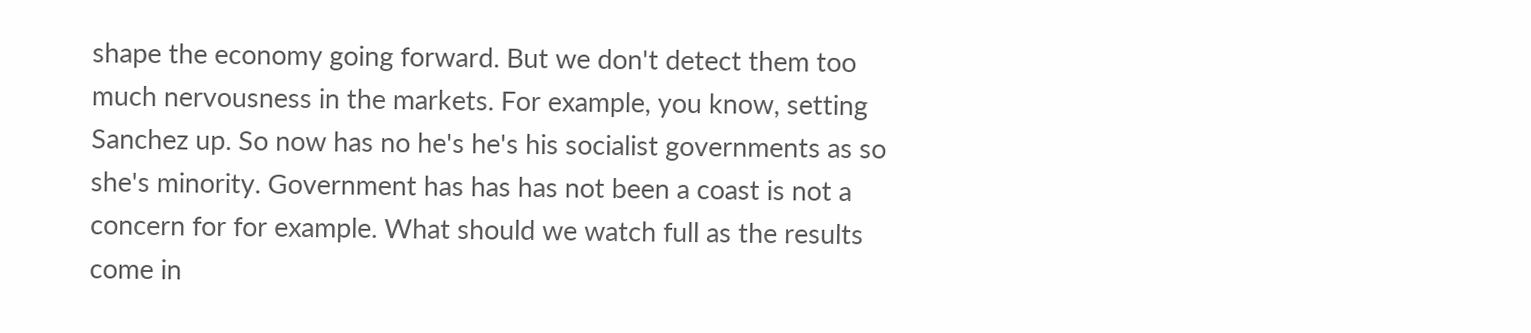shape the economy going forward. But we don't detect them too much nervousness in the markets. For example, you know, setting Sanchez up. So now has no he's he's his socialist governments as so she's minority. Government has has has not been a coast is not a concern for for example. What should we watch full as the results come in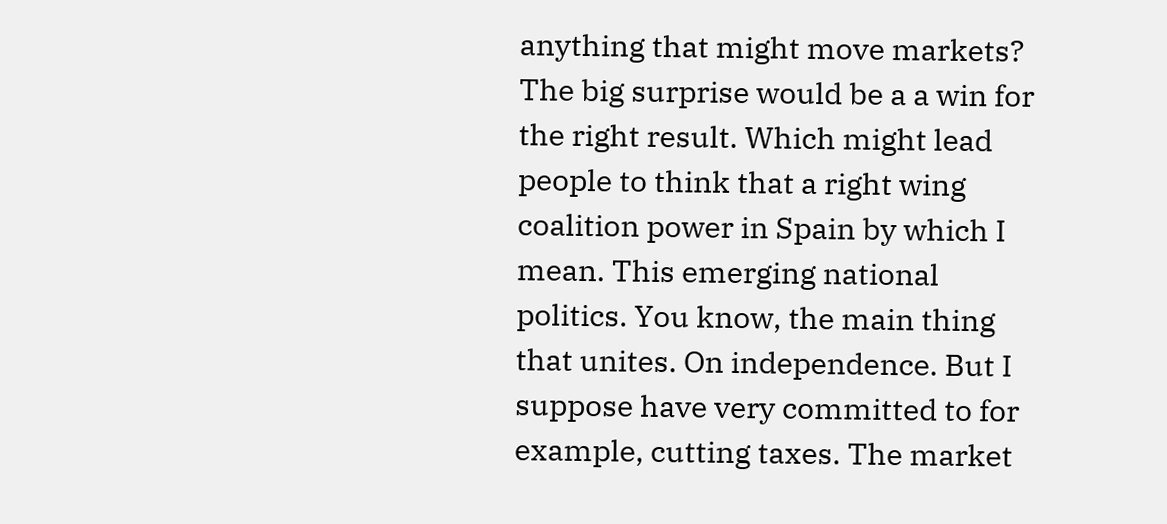anything that might move markets? The big surprise would be a a win for the right result. Which might lead people to think that a right wing coalition power in Spain by which I mean. This emerging national politics. You know, the main thing that unites. On independence. But I suppose have very committed to for example, cutting taxes. The market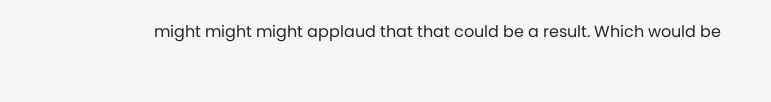might might might applaud that that could be a result. Which would be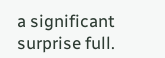a significant surprise full.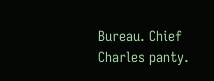Bureau. Chief Charles panty.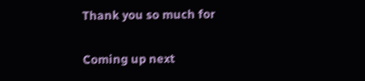Thank you so much for

Coming up next